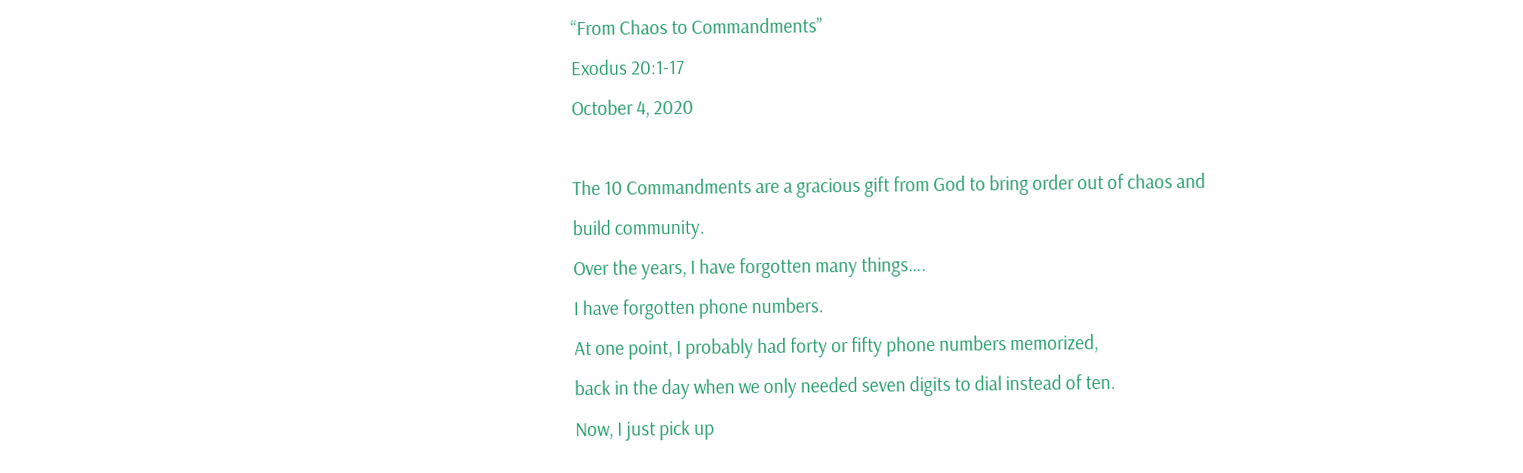“From Chaos to Commandments”
Exodus 20:1-17
October 4, 2020

The 10 Commandments are a gracious gift from God to bring order out of chaos and build community.
Over the years, I have forgotten many things….
I have forgotten phone numbers.
At one point, I probably had forty or fifty phone numbers memorized,
back in the day when we only needed seven digits to dial instead of ten.
Now, I just pick up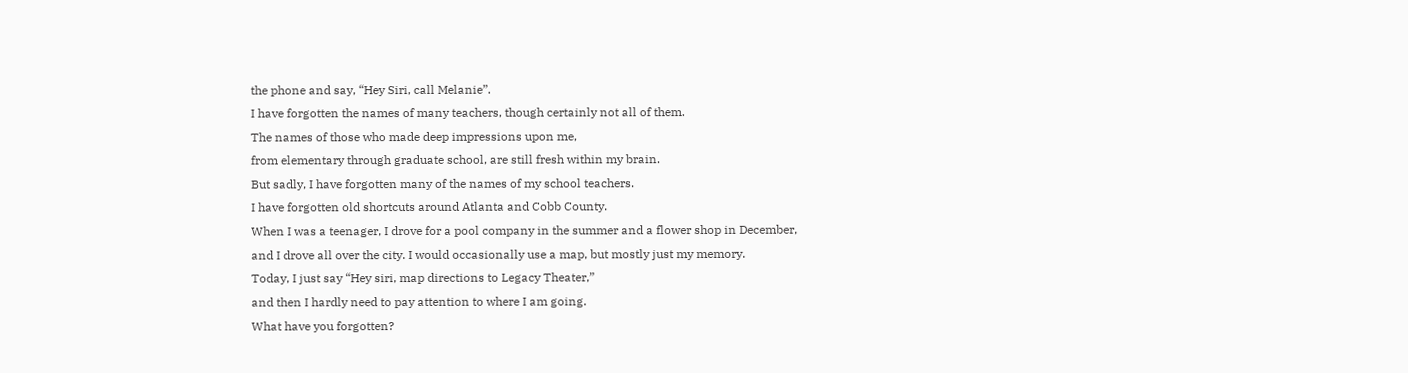the phone and say, “Hey Siri, call Melanie”.
I have forgotten the names of many teachers, though certainly not all of them.
The names of those who made deep impressions upon me,
from elementary through graduate school, are still fresh within my brain.
But sadly, I have forgotten many of the names of my school teachers.
I have forgotten old shortcuts around Atlanta and Cobb County.
When I was a teenager, I drove for a pool company in the summer and a flower shop in December,
and I drove all over the city. I would occasionally use a map, but mostly just my memory.
Today, I just say “Hey siri, map directions to Legacy Theater,”
and then I hardly need to pay attention to where I am going.
What have you forgotten?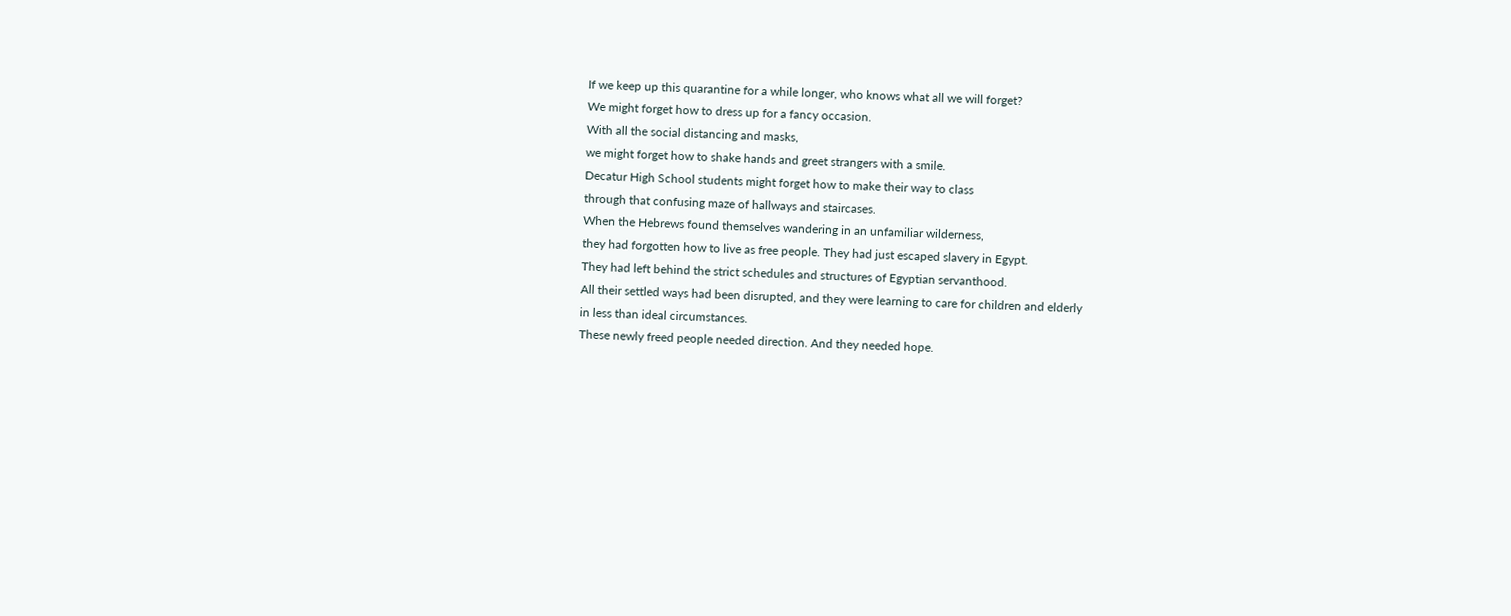If we keep up this quarantine for a while longer, who knows what all we will forget?
We might forget how to dress up for a fancy occasion.
With all the social distancing and masks,
we might forget how to shake hands and greet strangers with a smile.
Decatur High School students might forget how to make their way to class
through that confusing maze of hallways and staircases.
When the Hebrews found themselves wandering in an unfamiliar wilderness,
they had forgotten how to live as free people. They had just escaped slavery in Egypt.
They had left behind the strict schedules and structures of Egyptian servanthood.
All their settled ways had been disrupted, and they were learning to care for children and elderly
in less than ideal circumstances.
These newly freed people needed direction. And they needed hope.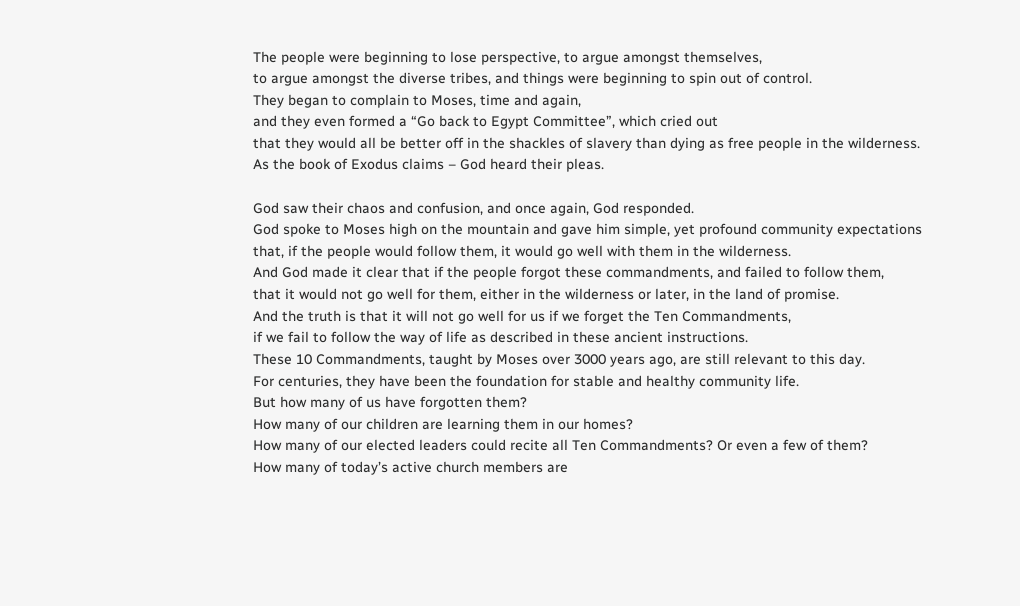The people were beginning to lose perspective, to argue amongst themselves,
to argue amongst the diverse tribes, and things were beginning to spin out of control.
They began to complain to Moses, time and again,
and they even formed a “Go back to Egypt Committee”, which cried out
that they would all be better off in the shackles of slavery than dying as free people in the wilderness.
As the book of Exodus claims – God heard their pleas.

God saw their chaos and confusion, and once again, God responded.
God spoke to Moses high on the mountain and gave him simple, yet profound community expectations
that, if the people would follow them, it would go well with them in the wilderness.
And God made it clear that if the people forgot these commandments, and failed to follow them,
that it would not go well for them, either in the wilderness or later, in the land of promise.
And the truth is that it will not go well for us if we forget the Ten Commandments,
if we fail to follow the way of life as described in these ancient instructions.
These 10 Commandments, taught by Moses over 3000 years ago, are still relevant to this day.
For centuries, they have been the foundation for stable and healthy community life.
But how many of us have forgotten them?
How many of our children are learning them in our homes?
How many of our elected leaders could recite all Ten Commandments? Or even a few of them?
How many of today’s active church members are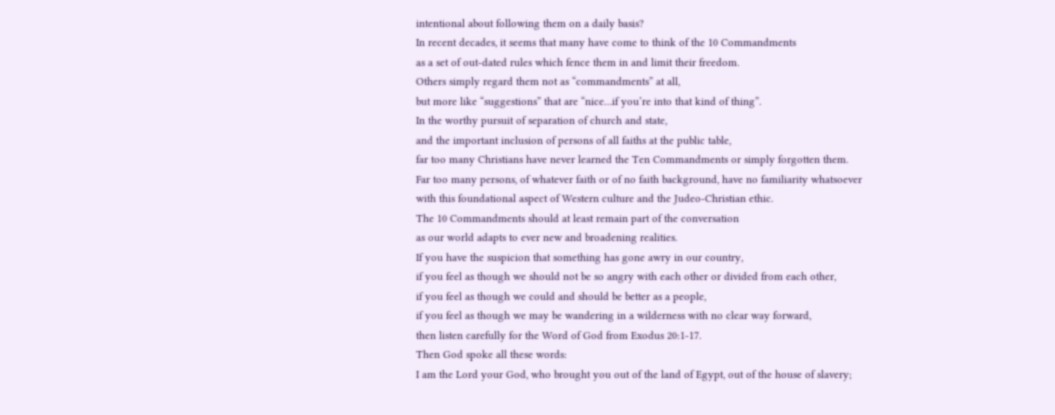intentional about following them on a daily basis?
In recent decades, it seems that many have come to think of the 10 Commandments
as a set of out-dated rules which fence them in and limit their freedom.
Others simply regard them not as “commandments” at all,
but more like “suggestions” that are “nice…if you’re into that kind of thing”.
In the worthy pursuit of separation of church and state,
and the important inclusion of persons of all faiths at the public table,
far too many Christians have never learned the Ten Commandments or simply forgotten them.
Far too many persons, of whatever faith or of no faith background, have no familiarity whatsoever
with this foundational aspect of Western culture and the Judeo-Christian ethic.
The 10 Commandments should at least remain part of the conversation
as our world adapts to ever new and broadening realities.
If you have the suspicion that something has gone awry in our country,
if you feel as though we should not be so angry with each other or divided from each other,
if you feel as though we could and should be better as a people,
if you feel as though we may be wandering in a wilderness with no clear way forward,
then listen carefully for the Word of God from Exodus 20:1-17.
Then God spoke all these words:
I am the Lord your God, who brought you out of the land of Egypt, out of the house of slavery;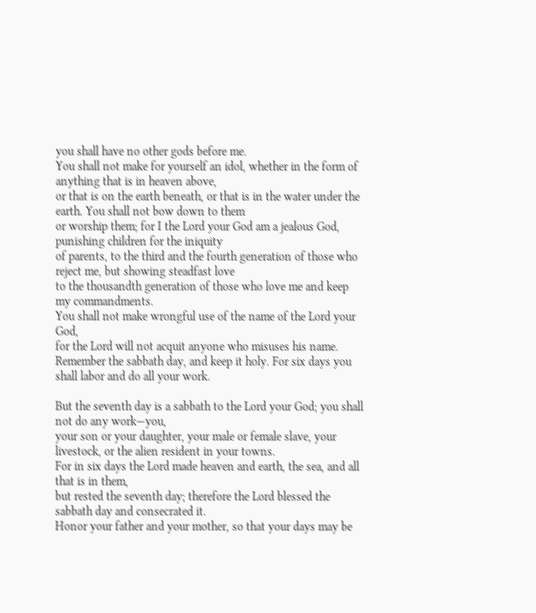you shall have no other gods before me.
You shall not make for yourself an idol, whether in the form of anything that is in heaven above,
or that is on the earth beneath, or that is in the water under the earth. You shall not bow down to them
or worship them; for I the Lord your God am a jealous God, punishing children for the iniquity
of parents, to the third and the fourth generation of those who reject me, but showing steadfast love
to the thousandth generation of those who love me and keep my commandments.
You shall not make wrongful use of the name of the Lord your God,
for the Lord will not acquit anyone who misuses his name.
Remember the sabbath day, and keep it holy. For six days you shall labor and do all your work.

But the seventh day is a sabbath to the Lord your God; you shall not do any work—you,
your son or your daughter, your male or female slave, your livestock, or the alien resident in your towns.
For in six days the Lord made heaven and earth, the sea, and all that is in them,
but rested the seventh day; therefore the Lord blessed the sabbath day and consecrated it.
Honor your father and your mother, so that your days may be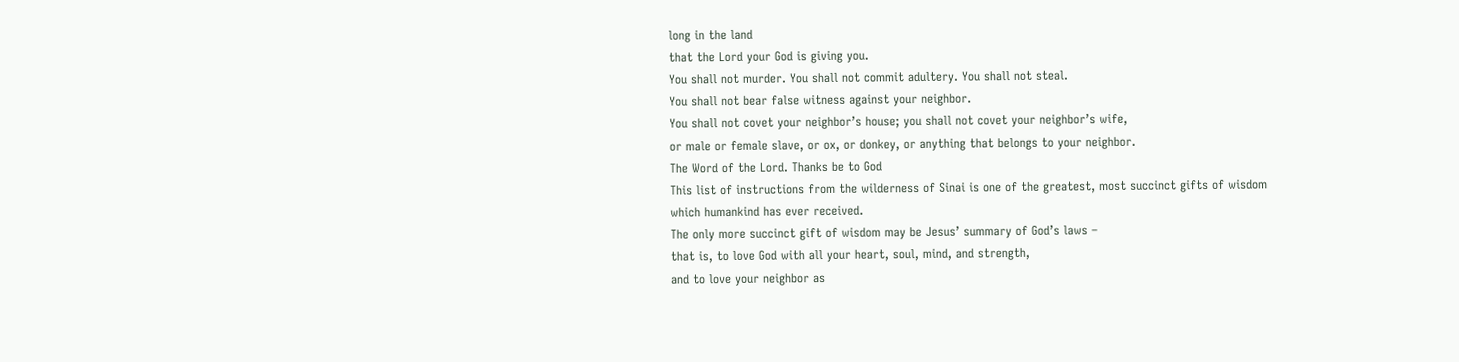long in the land
that the Lord your God is giving you.
You shall not murder. You shall not commit adultery. You shall not steal.
You shall not bear false witness against your neighbor.
You shall not covet your neighbor’s house; you shall not covet your neighbor’s wife,
or male or female slave, or ox, or donkey, or anything that belongs to your neighbor.
The Word of the Lord. Thanks be to God
This list of instructions from the wilderness of Sinai is one of the greatest, most succinct gifts of wisdom
which humankind has ever received.
The only more succinct gift of wisdom may be Jesus’ summary of God’s laws –
that is, to love God with all your heart, soul, mind, and strength,
and to love your neighbor as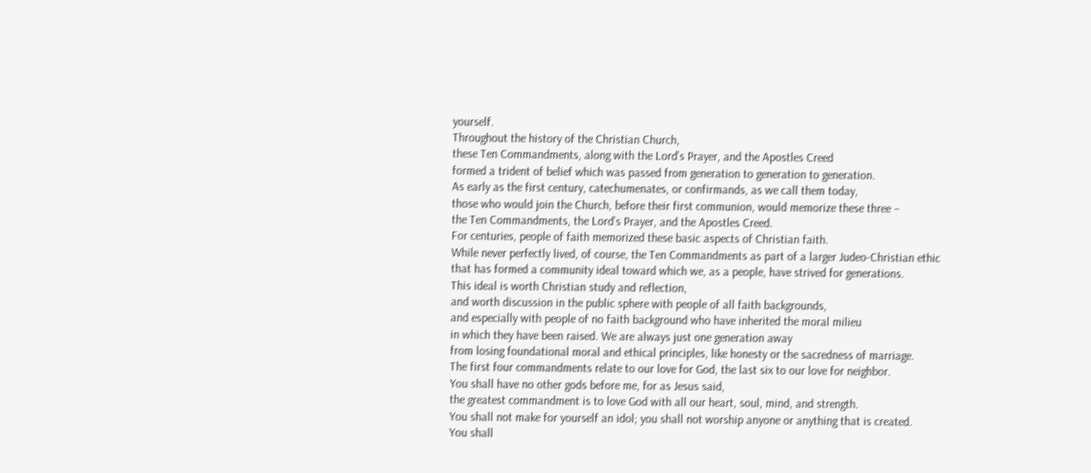yourself.
Throughout the history of the Christian Church,
these Ten Commandments, along with the Lord’s Prayer, and the Apostles Creed
formed a trident of belief which was passed from generation to generation to generation.
As early as the first century, catechumenates, or confirmands, as we call them today,
those who would join the Church, before their first communion, would memorize these three –
the Ten Commandments, the Lord’s Prayer, and the Apostles Creed.
For centuries, people of faith memorized these basic aspects of Christian faith.
While never perfectly lived, of course, the Ten Commandments as part of a larger Judeo-Christian ethic
that has formed a community ideal toward which we, as a people, have strived for generations.
This ideal is worth Christian study and reflection,
and worth discussion in the public sphere with people of all faith backgrounds,
and especially with people of no faith background who have inherited the moral milieu
in which they have been raised. We are always just one generation away
from losing foundational moral and ethical principles, like honesty or the sacredness of marriage.
The first four commandments relate to our love for God, the last six to our love for neighbor.
You shall have no other gods before me, for as Jesus said,
the greatest commandment is to love God with all our heart, soul, mind, and strength.
You shall not make for yourself an idol; you shall not worship anyone or anything that is created.
You shall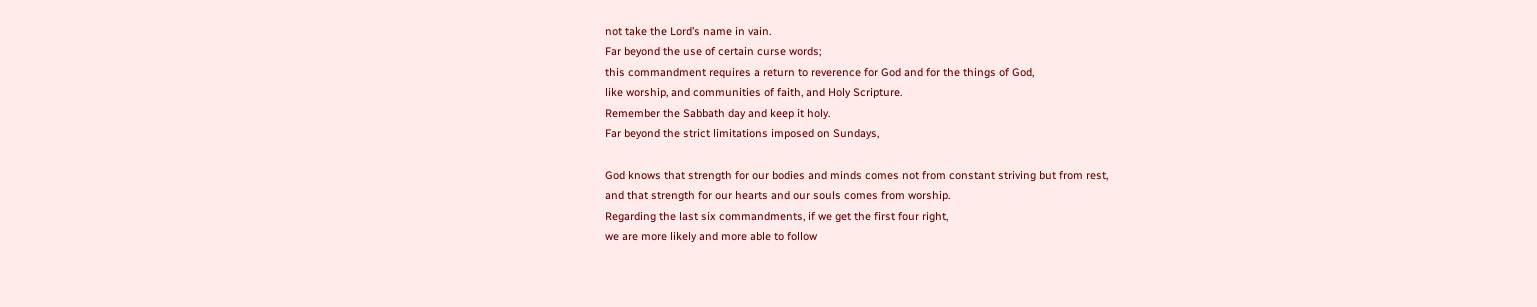not take the Lord’s name in vain.
Far beyond the use of certain curse words;
this commandment requires a return to reverence for God and for the things of God,
like worship, and communities of faith, and Holy Scripture.
Remember the Sabbath day and keep it holy.
Far beyond the strict limitations imposed on Sundays,

God knows that strength for our bodies and minds comes not from constant striving but from rest,
and that strength for our hearts and our souls comes from worship.
Regarding the last six commandments, if we get the first four right,
we are more likely and more able to follow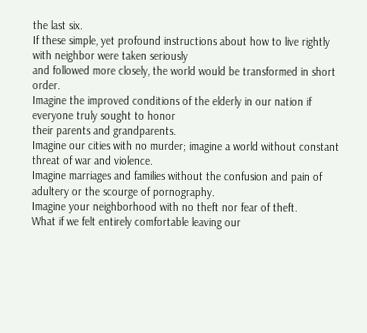the last six.
If these simple, yet profound instructions about how to live rightly with neighbor were taken seriously
and followed more closely, the world would be transformed in short order.
Imagine the improved conditions of the elderly in our nation if everyone truly sought to honor
their parents and grandparents.
Imagine our cities with no murder; imagine a world without constant threat of war and violence.
Imagine marriages and families without the confusion and pain of adultery or the scourge of pornography.
Imagine your neighborhood with no theft nor fear of theft.
What if we felt entirely comfortable leaving our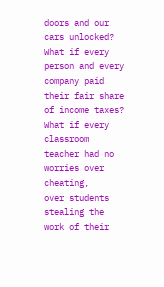doors and our cars unlocked?
What if every person and every company paid their fair share of income taxes?
What if every classroom teacher had no worries over cheating,
over students stealing the work of their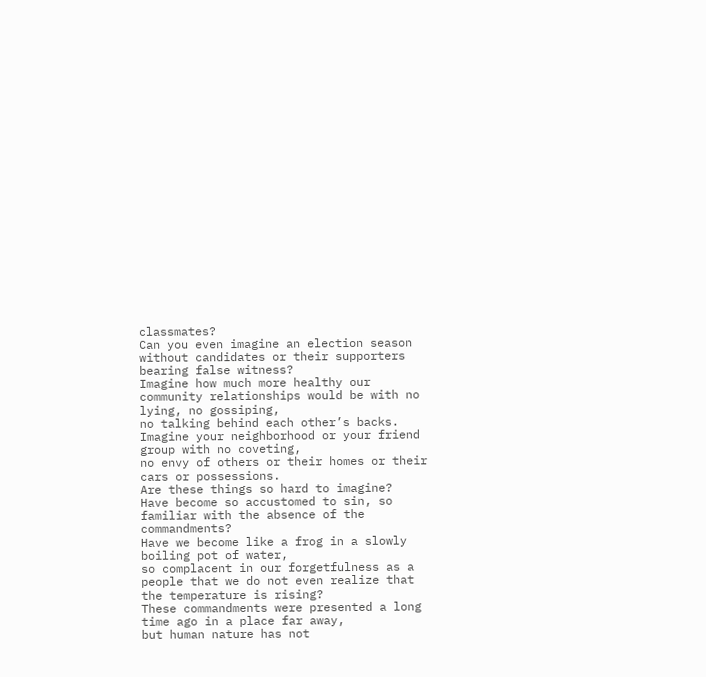classmates?
Can you even imagine an election season without candidates or their supporters bearing false witness?
Imagine how much more healthy our community relationships would be with no lying, no gossiping,
no talking behind each other’s backs.
Imagine your neighborhood or your friend group with no coveting,
no envy of others or their homes or their cars or possessions.
Are these things so hard to imagine?
Have become so accustomed to sin, so familiar with the absence of the commandments?
Have we become like a frog in a slowly boiling pot of water,
so complacent in our forgetfulness as a people that we do not even realize that the temperature is rising?
These commandments were presented a long time ago in a place far away,
but human nature has not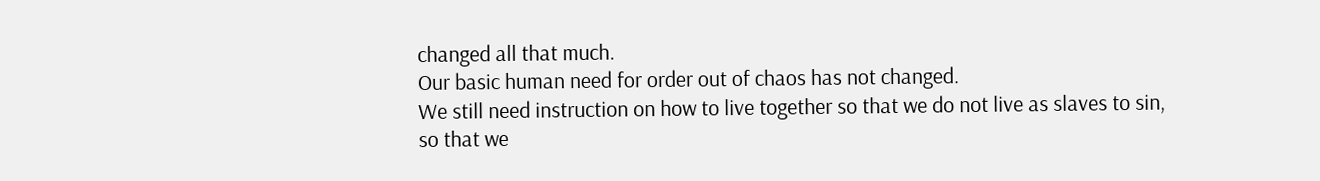changed all that much.
Our basic human need for order out of chaos has not changed.
We still need instruction on how to live together so that we do not live as slaves to sin,
so that we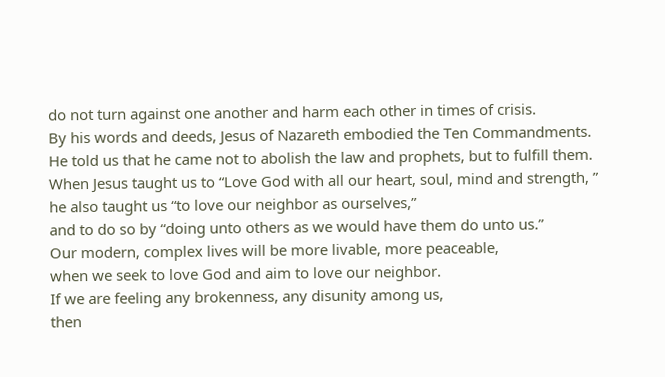do not turn against one another and harm each other in times of crisis.
By his words and deeds, Jesus of Nazareth embodied the Ten Commandments.
He told us that he came not to abolish the law and prophets, but to fulfill them.
When Jesus taught us to “Love God with all our heart, soul, mind and strength, ”
he also taught us “to love our neighbor as ourselves,”
and to do so by “doing unto others as we would have them do unto us.”
Our modern, complex lives will be more livable, more peaceable,
when we seek to love God and aim to love our neighbor.
If we are feeling any brokenness, any disunity among us,
then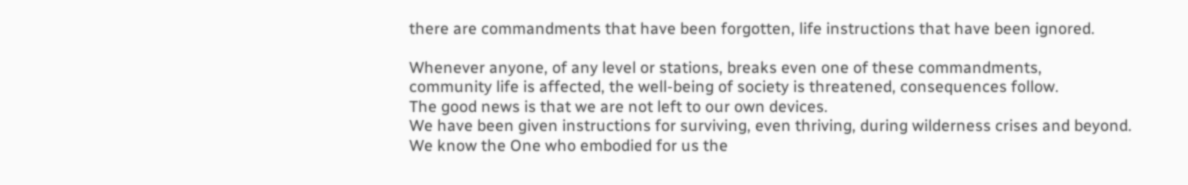there are commandments that have been forgotten, life instructions that have been ignored.

Whenever anyone, of any level or stations, breaks even one of these commandments,
community life is affected, the well-being of society is threatened, consequences follow.
The good news is that we are not left to our own devices.
We have been given instructions for surviving, even thriving, during wilderness crises and beyond.
We know the One who embodied for us the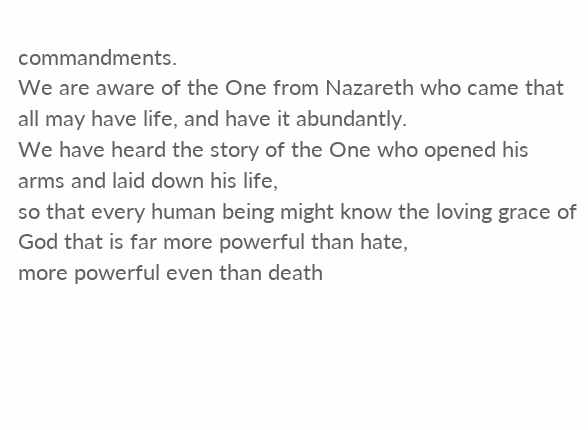commandments.
We are aware of the One from Nazareth who came that all may have life, and have it abundantly.
We have heard the story of the One who opened his arms and laid down his life,
so that every human being might know the loving grace of God that is far more powerful than hate,
more powerful even than death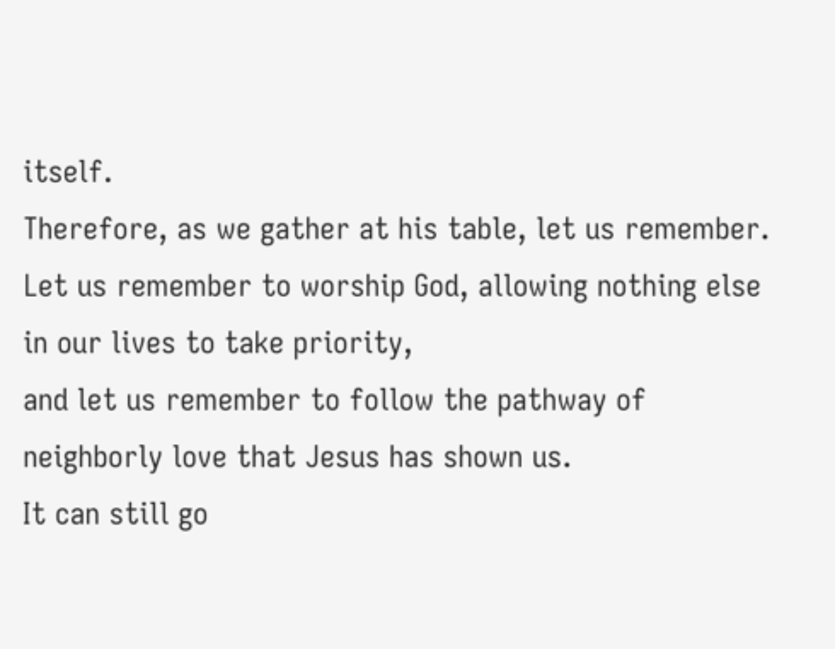itself.
Therefore, as we gather at his table, let us remember.
Let us remember to worship God, allowing nothing else in our lives to take priority,
and let us remember to follow the pathway of neighborly love that Jesus has shown us.
It can still go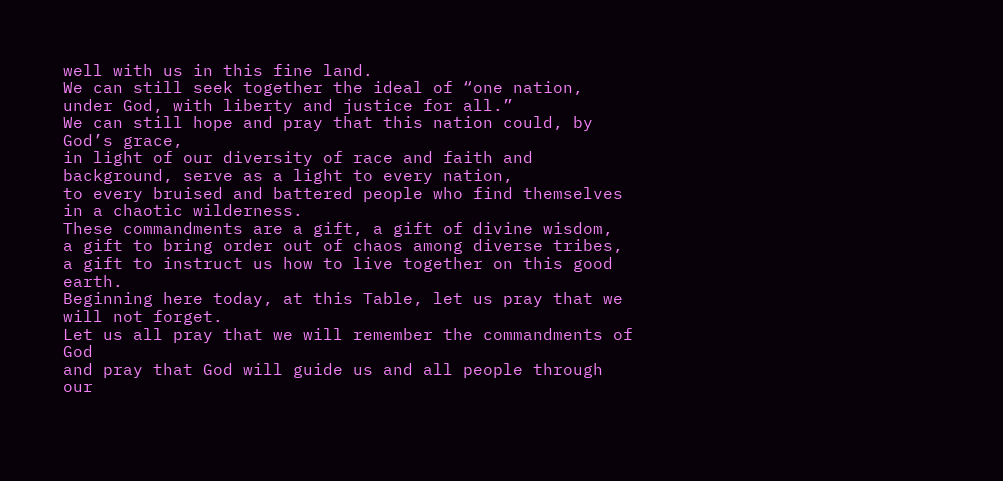well with us in this fine land.
We can still seek together the ideal of “one nation, under God, with liberty and justice for all.”
We can still hope and pray that this nation could, by God’s grace,
in light of our diversity of race and faith and background, serve as a light to every nation,
to every bruised and battered people who find themselves in a chaotic wilderness.
These commandments are a gift, a gift of divine wisdom,
a gift to bring order out of chaos among diverse tribes,
a gift to instruct us how to live together on this good earth.
Beginning here today, at this Table, let us pray that we will not forget.
Let us all pray that we will remember the commandments of God
and pray that God will guide us and all people through our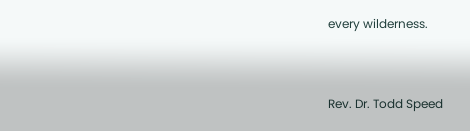every wilderness.


Rev. Dr. Todd Speed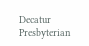Decatur Presbyterian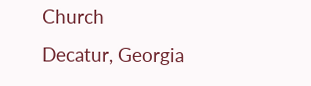Church
Decatur, Georgia